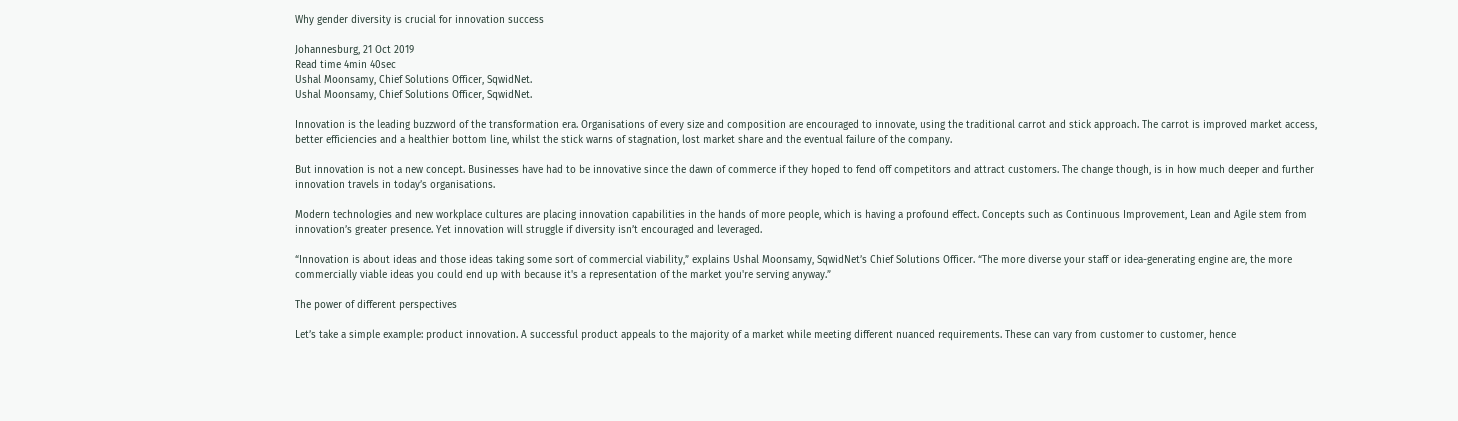Why gender diversity is crucial for innovation success

Johannesburg, 21 Oct 2019
Read time 4min 40sec
Ushal Moonsamy, Chief Solutions Officer, SqwidNet.
Ushal Moonsamy, Chief Solutions Officer, SqwidNet.

Innovation is the leading buzzword of the transformation era. Organisations of every size and composition are encouraged to innovate, using the traditional carrot and stick approach. The carrot is improved market access, better efficiencies and a healthier bottom line, whilst the stick warns of stagnation, lost market share and the eventual failure of the company.

But innovation is not a new concept. Businesses have had to be innovative since the dawn of commerce if they hoped to fend off competitors and attract customers. The change though, is in how much deeper and further innovation travels in today’s organisations.

Modern technologies and new workplace cultures are placing innovation capabilities in the hands of more people, which is having a profound effect. Concepts such as Continuous Improvement, Lean and Agile stem from innovation’s greater presence. Yet innovation will struggle if diversity isn’t encouraged and leveraged.

“Innovation is about ideas and those ideas taking some sort of commercial viability,” explains Ushal Moonsamy, SqwidNet’s Chief Solutions Officer. “The more diverse your staff or idea-generating engine are, the more commercially viable ideas you could end up with because it's a representation of the market you're serving anyway.”

The power of different perspectives

Let’s take a simple example: product innovation. A successful product appeals to the majority of a market while meeting different nuanced requirements. These can vary from customer to customer, hence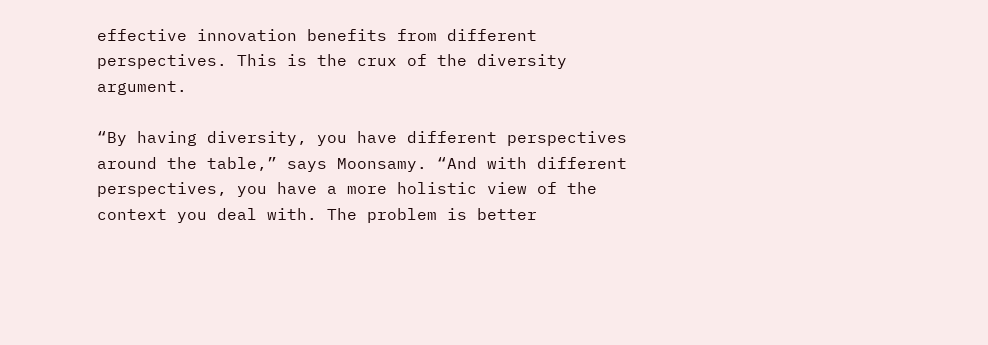effective innovation benefits from different perspectives. This is the crux of the diversity argument.

“By having diversity, you have different perspectives around the table,” says Moonsamy. “And with different perspectives, you have a more holistic view of the context you deal with. The problem is better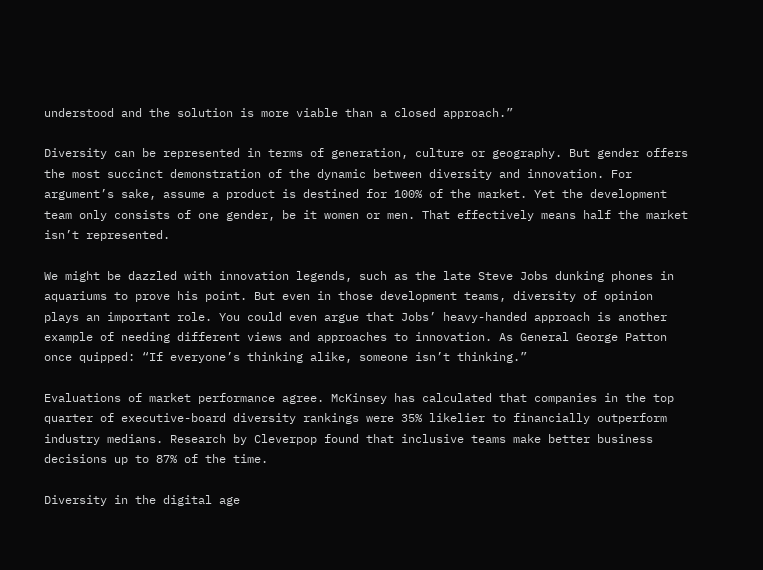understood and the solution is more viable than a closed approach.”

Diversity can be represented in terms of generation, culture or geography. But gender offers the most succinct demonstration of the dynamic between diversity and innovation. For argument’s sake, assume a product is destined for 100% of the market. Yet the development team only consists of one gender, be it women or men. That effectively means half the market isn’t represented.

We might be dazzled with innovation legends, such as the late Steve Jobs dunking phones in aquariums to prove his point. But even in those development teams, diversity of opinion plays an important role. You could even argue that Jobs’ heavy-handed approach is another example of needing different views and approaches to innovation. As General George Patton once quipped: “If everyone’s thinking alike, someone isn’t thinking.”

Evaluations of market performance agree. McKinsey has calculated that companies in the top quarter of executive-board diversity rankings were 35% likelier to financially outperform industry medians. Research by Cleverpop found that inclusive teams make better business decisions up to 87% of the time.

Diversity in the digital age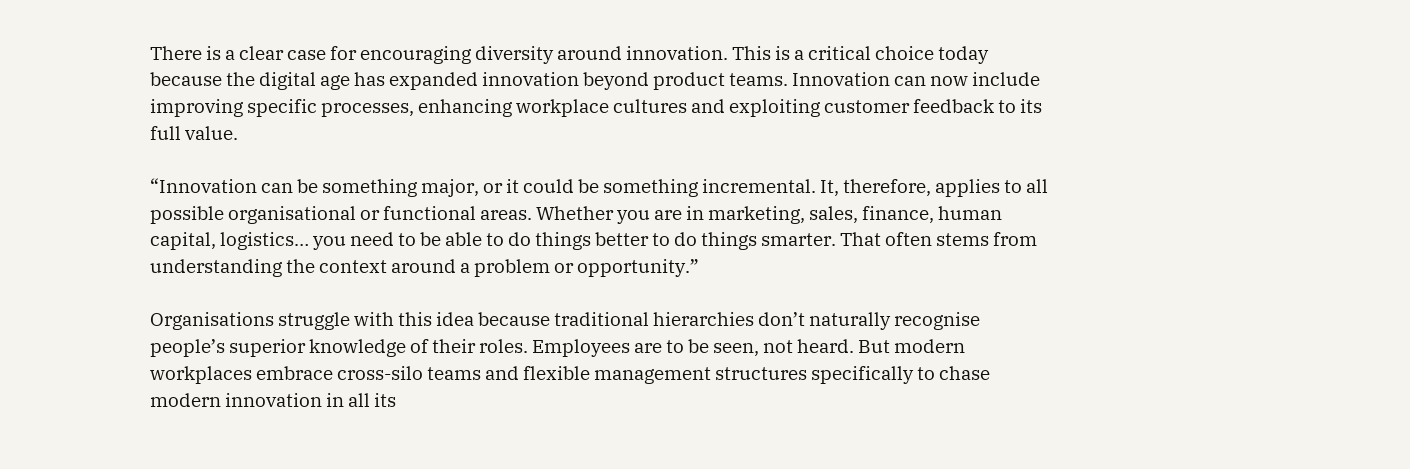There is a clear case for encouraging diversity around innovation. This is a critical choice today because the digital age has expanded innovation beyond product teams. Innovation can now include improving specific processes, enhancing workplace cultures and exploiting customer feedback to its full value.

“Innovation can be something major, or it could be something incremental. It, therefore, applies to all possible organisational or functional areas. Whether you are in marketing, sales, finance, human capital, logistics… you need to be able to do things better to do things smarter. That often stems from understanding the context around a problem or opportunity.”

Organisations struggle with this idea because traditional hierarchies don’t naturally recognise people’s superior knowledge of their roles. Employees are to be seen, not heard. But modern workplaces embrace cross-silo teams and flexible management structures specifically to chase modern innovation in all its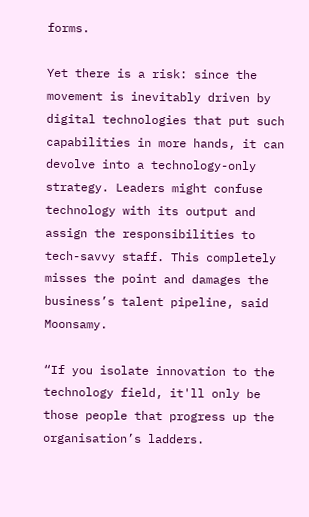forms.

Yet there is a risk: since the movement is inevitably driven by digital technologies that put such capabilities in more hands, it can devolve into a technology-only strategy. Leaders might confuse technology with its output and assign the responsibilities to tech-savvy staff. This completely misses the point and damages the business’s talent pipeline, said Moonsamy.

“If you isolate innovation to the technology field, it'll only be those people that progress up the organisation’s ladders.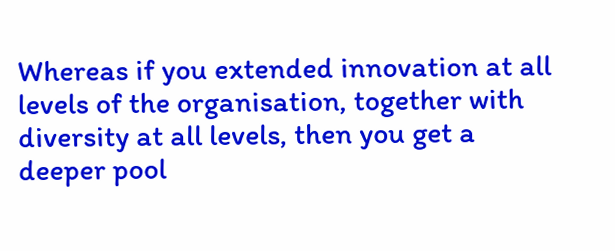Whereas if you extended innovation at all levels of the organisation, together with diversity at all levels, then you get a deeper pool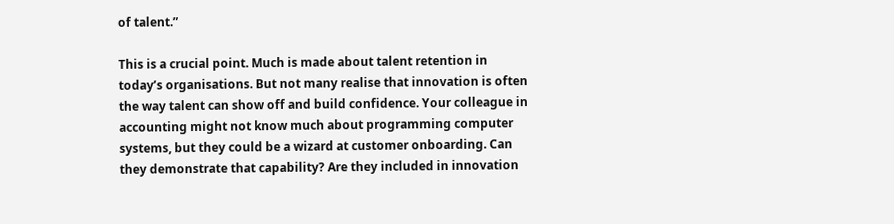of talent.”

This is a crucial point. Much is made about talent retention in today’s organisations. But not many realise that innovation is often the way talent can show off and build confidence. Your colleague in accounting might not know much about programming computer systems, but they could be a wizard at customer onboarding. Can they demonstrate that capability? Are they included in innovation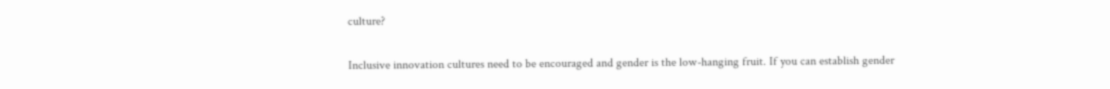culture?

Inclusive innovation cultures need to be encouraged and gender is the low-hanging fruit. If you can establish gender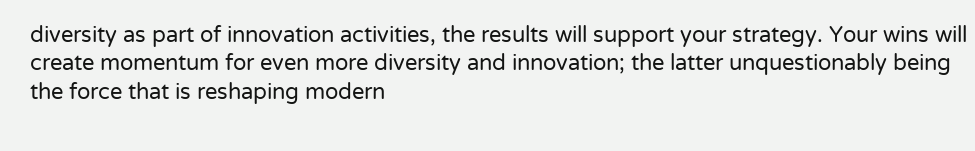diversity as part of innovation activities, the results will support your strategy. Your wins will create momentum for even more diversity and innovation; the latter unquestionably being the force that is reshaping modern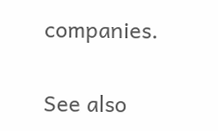companies.

See also